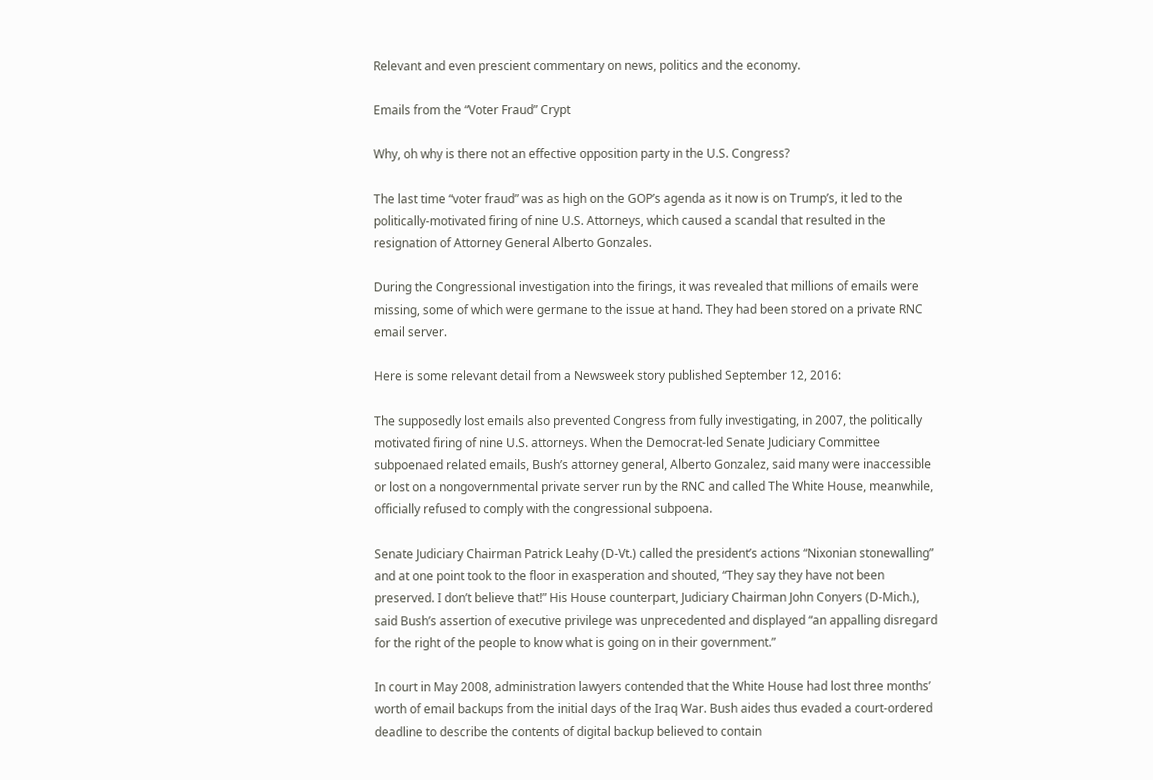Relevant and even prescient commentary on news, politics and the economy.

Emails from the “Voter Fraud” Crypt

Why, oh why is there not an effective opposition party in the U.S. Congress?

The last time “voter fraud” was as high on the GOP’s agenda as it now is on Trump’s, it led to the politically-motivated firing of nine U.S. Attorneys, which caused a scandal that resulted in the resignation of Attorney General Alberto Gonzales.

During the Congressional investigation into the firings, it was revealed that millions of emails were missing, some of which were germane to the issue at hand. They had been stored on a private RNC email server.

Here is some relevant detail from a Newsweek story published September 12, 2016:

The supposedly lost emails also prevented Congress from fully investigating, in 2007, the politically motivated firing of nine U.S. attorneys. When the Democrat-led Senate Judiciary Committee subpoenaed related emails, Bush’s attorney general, Alberto Gonzalez, said many were inaccessible or lost on a nongovernmental private server run by the RNC and called The White House, meanwhile, officially refused to comply with the congressional subpoena.

Senate Judiciary Chairman Patrick Leahy (D-Vt.) called the president’s actions “Nixonian stonewalling” and at one point took to the floor in exasperation and shouted, “They say they have not been preserved. I don’t believe that!” His House counterpart, Judiciary Chairman John Conyers (D-Mich.), said Bush’s assertion of executive privilege was unprecedented and displayed “an appalling disregard for the right of the people to know what is going on in their government.”

In court in May 2008, administration lawyers contended that the White House had lost three months’ worth of email backups from the initial days of the Iraq War. Bush aides thus evaded a court-ordered deadline to describe the contents of digital backup believed to contain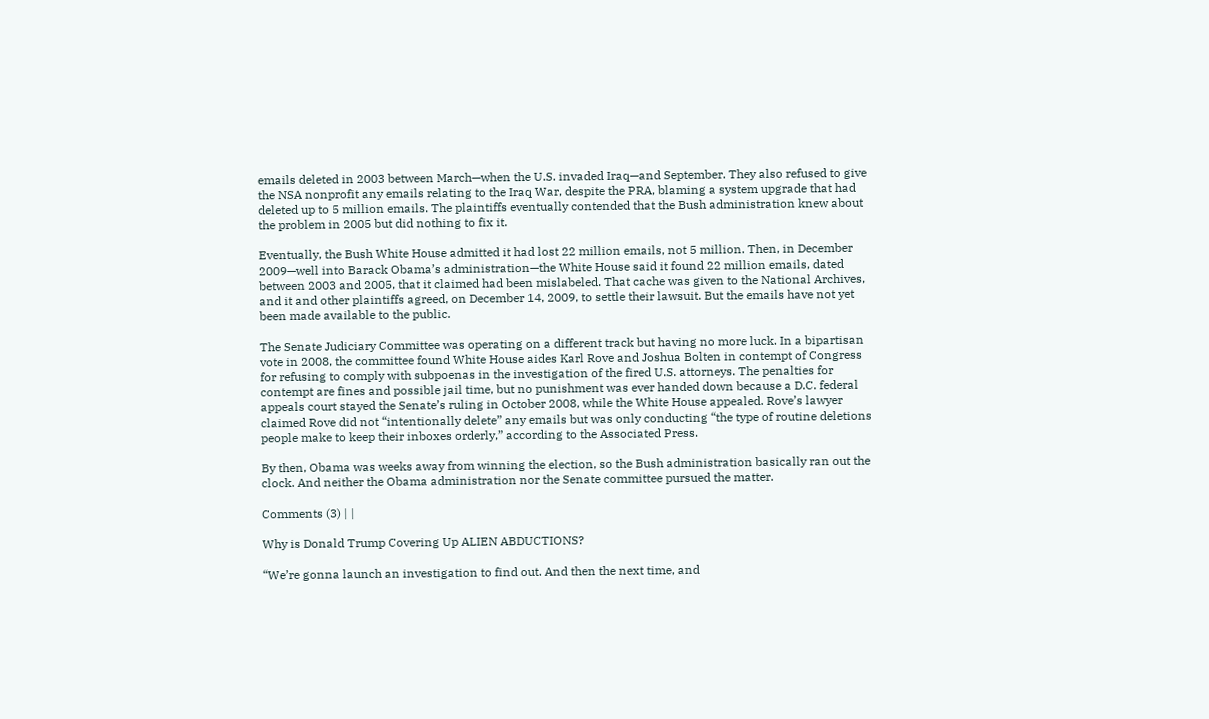emails deleted in 2003 between March—when the U.S. invaded Iraq—and September. They also refused to give the NSA nonprofit any emails relating to the Iraq War, despite the PRA, blaming a system upgrade that had deleted up to 5 million emails. The plaintiffs eventually contended that the Bush administration knew about the problem in 2005 but did nothing to fix it.

Eventually, the Bush White House admitted it had lost 22 million emails, not 5 million. Then, in December 2009—well into Barack Obama’s administration—the White House said it found 22 million emails, dated between 2003 and 2005, that it claimed had been mislabeled. That cache was given to the National Archives, and it and other plaintiffs agreed, on December 14, 2009, to settle their lawsuit. But the emails have not yet been made available to the public.

The Senate Judiciary Committee was operating on a different track but having no more luck. In a bipartisan vote in 2008, the committee found White House aides Karl Rove and Joshua Bolten in contempt of Congress for refusing to comply with subpoenas in the investigation of the fired U.S. attorneys. The penalties for contempt are fines and possible jail time, but no punishment was ever handed down because a D.C. federal appeals court stayed the Senate’s ruling in October 2008, while the White House appealed. Rove’s lawyer claimed Rove did not “intentionally delete” any emails but was only conducting “the type of routine deletions people make to keep their inboxes orderly,” according to the Associated Press.

By then, Obama was weeks away from winning the election, so the Bush administration basically ran out the clock. And neither the Obama administration nor the Senate committee pursued the matter.

Comments (3) | |

Why is Donald Trump Covering Up ALIEN ABDUCTIONS?

“We’re gonna launch an investigation to find out. And then the next time, and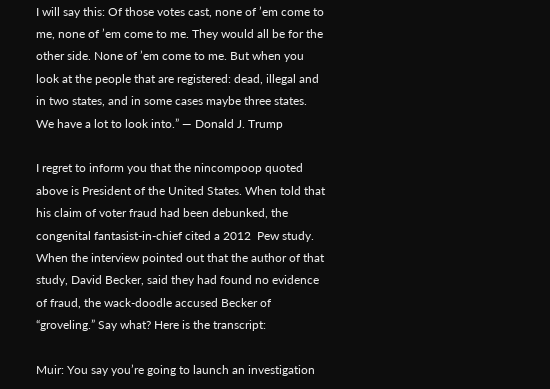I will say this: Of those votes cast, none of ’em come to me, none of ’em come to me. They would all be for the other side. None of ’em come to me. But when you look at the people that are registered: dead, illegal and in two states, and in some cases maybe three states. We have a lot to look into.” — Donald J. Trump

I regret to inform you that the nincompoop quoted above is President of the United States. When told that his claim of voter fraud had been debunked, the congenital fantasist-in-chief cited a 2012  Pew study. When the interview pointed out that the author of that study, David Becker, said they had found no evidence of fraud, the wack-doodle accused Becker of “groveling.” Say what? Here is the transcript:

Muir: You say you’re going to launch an investigation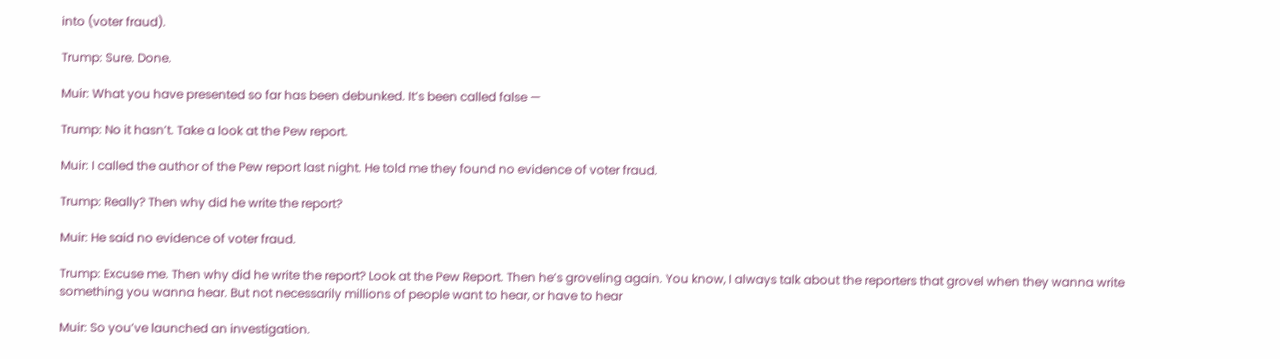into (voter fraud).

Trump: Sure. Done.

Muir: What you have presented so far has been debunked. It’s been called false —

Trump: No it hasn’t. Take a look at the Pew report.

Muir: I called the author of the Pew report last night. He told me they found no evidence of voter fraud.

Trump: Really? Then why did he write the report?

Muir: He said no evidence of voter fraud.

Trump: Excuse me. Then why did he write the report? Look at the Pew Report. Then he’s groveling again. You know, I always talk about the reporters that grovel when they wanna write something you wanna hear. But not necessarily millions of people want to hear, or have to hear

Muir: So you’ve launched an investigation.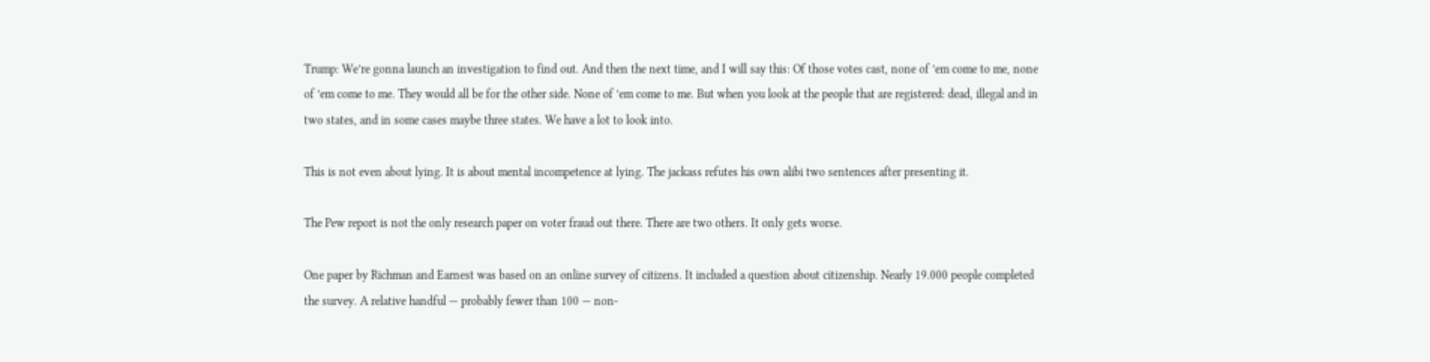Trump: We’re gonna launch an investigation to find out. And then the next time, and I will say this: Of those votes cast, none of ’em come to me, none of ’em come to me. They would all be for the other side. None of ’em come to me. But when you look at the people that are registered: dead, illegal and in two states, and in some cases maybe three states. We have a lot to look into.

This is not even about lying. It is about mental incompetence at lying. The jackass refutes his own alibi two sentences after presenting it.

The Pew report is not the only research paper on voter fraud out there. There are two others. It only gets worse.

One paper by Richman and Earnest was based on an online survey of citizens. It included a question about citizenship. Nearly 19.000 people completed the survey. A relative handful — probably fewer than 100 — non-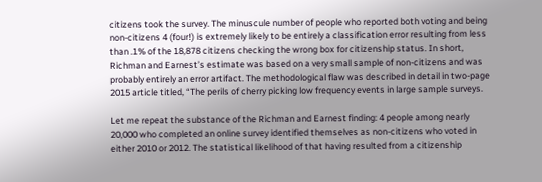citizens took the survey. The minuscule number of people who reported both voting and being non-citizens 4 (four!) is extremely likely to be entirely a classification error resulting from less than .1% of the 18,878 citizens checking the wrong box for citizenship status. In short, Richman and Earnest’s estimate was based on a very small sample of non-citizens and was probably entirely an error artifact. The methodological flaw was described in detail in two-page 2015 article titled, “The perils of cherry picking low frequency events in large sample surveys.

Let me repeat the substance of the Richman and Earnest finding: 4 people among nearly 20,000 who completed an online survey identified themselves as non-citizens who voted in either 2010 or 2012. The statistical likelihood of that having resulted from a citizenship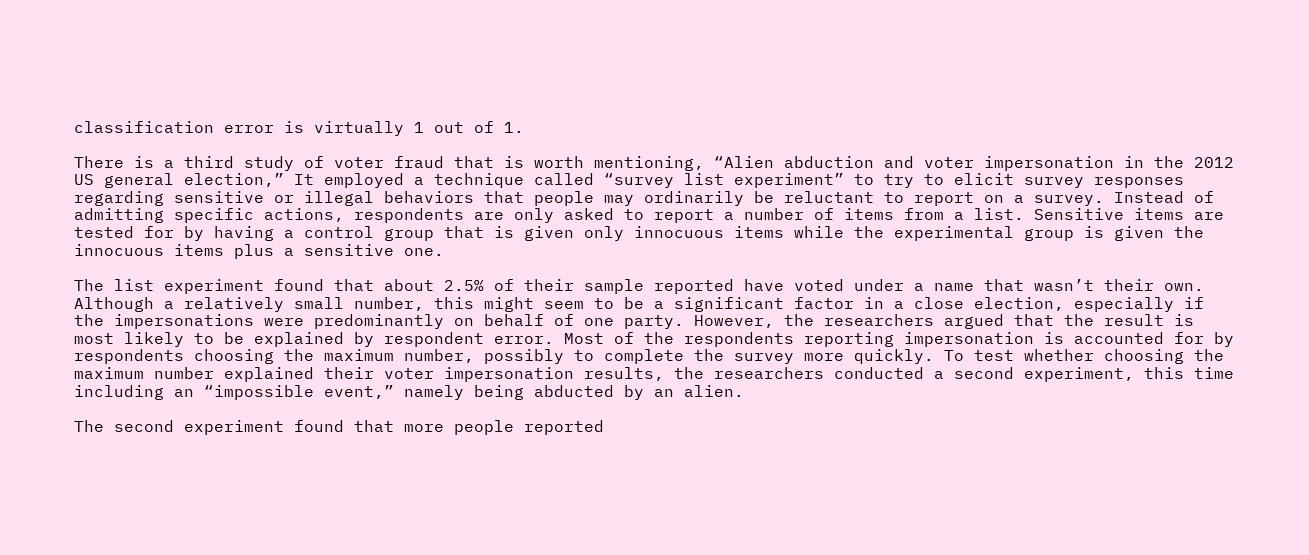classification error is virtually 1 out of 1.

There is a third study of voter fraud that is worth mentioning, “Alien abduction and voter impersonation in the 2012 US general election,” It employed a technique called “survey list experiment” to try to elicit survey responses regarding sensitive or illegal behaviors that people may ordinarily be reluctant to report on a survey. Instead of admitting specific actions, respondents are only asked to report a number of items from a list. Sensitive items are tested for by having a control group that is given only innocuous items while the experimental group is given the innocuous items plus a sensitive one.

The list experiment found that about 2.5% of their sample reported have voted under a name that wasn’t their own. Although a relatively small number, this might seem to be a significant factor in a close election, especially if the impersonations were predominantly on behalf of one party. However, the researchers argued that the result is most likely to be explained by respondent error. Most of the respondents reporting impersonation is accounted for by respondents choosing the maximum number, possibly to complete the survey more quickly. To test whether choosing the maximum number explained their voter impersonation results, the researchers conducted a second experiment, this time including an “impossible event,” namely being abducted by an alien.

The second experiment found that more people reported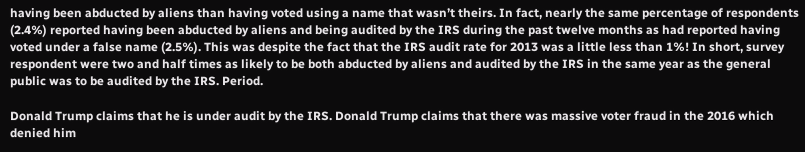having been abducted by aliens than having voted using a name that wasn’t theirs. In fact, nearly the same percentage of respondents (2.4%) reported having been abducted by aliens and being audited by the IRS during the past twelve months as had reported having voted under a false name (2.5%). This was despite the fact that the IRS audit rate for 2013 was a little less than 1%! In short, survey respondent were two and half times as likely to be both abducted by aliens and audited by the IRS in the same year as the general public was to be audited by the IRS. Period.

Donald Trump claims that he is under audit by the IRS. Donald Trump claims that there was massive voter fraud in the 2016 which denied him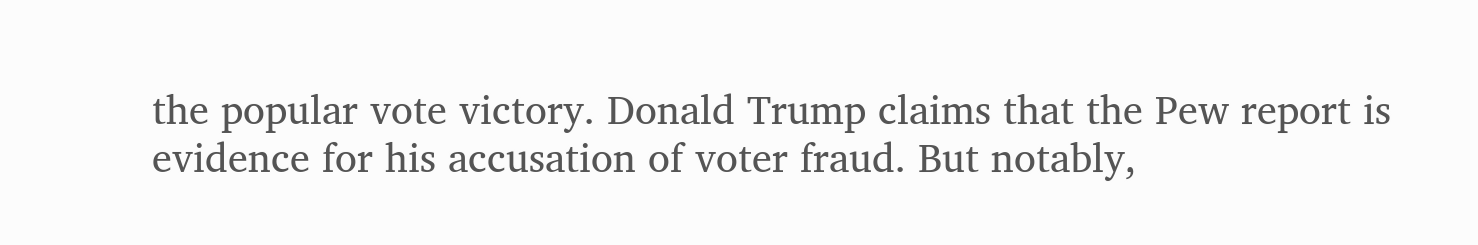the popular vote victory. Donald Trump claims that the Pew report is evidence for his accusation of voter fraud. But notably,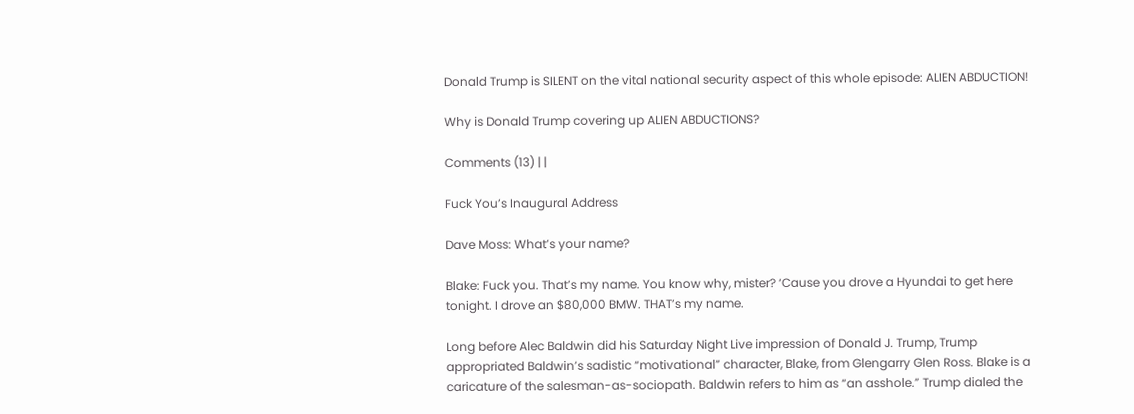Donald Trump is SILENT on the vital national security aspect of this whole episode: ALIEN ABDUCTION!

Why is Donald Trump covering up ALIEN ABDUCTIONS?

Comments (13) | |

Fuck You’s Inaugural Address

Dave Moss: What’s your name?

Blake: Fuck you. That’s my name. You know why, mister? ‘Cause you drove a Hyundai to get here tonight. I drove an $80,000 BMW. THAT’s my name.

Long before Alec Baldwin did his Saturday Night Live impression of Donald J. Trump, Trump appropriated Baldwin’s sadistic “motivational” character, Blake, from Glengarry Glen Ross. Blake is a caricature of the salesman-as-sociopath. Baldwin refers to him as “an asshole.” Trump dialed the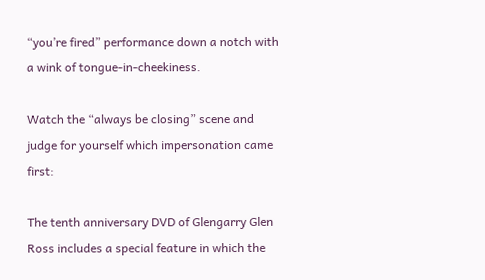“you’re fired” performance down a notch with a wink of tongue-in-cheekiness.

Watch the “always be closing” scene and judge for yourself which impersonation came first:

The tenth anniversary DVD of Glengarry Glen Ross includes a special feature in which the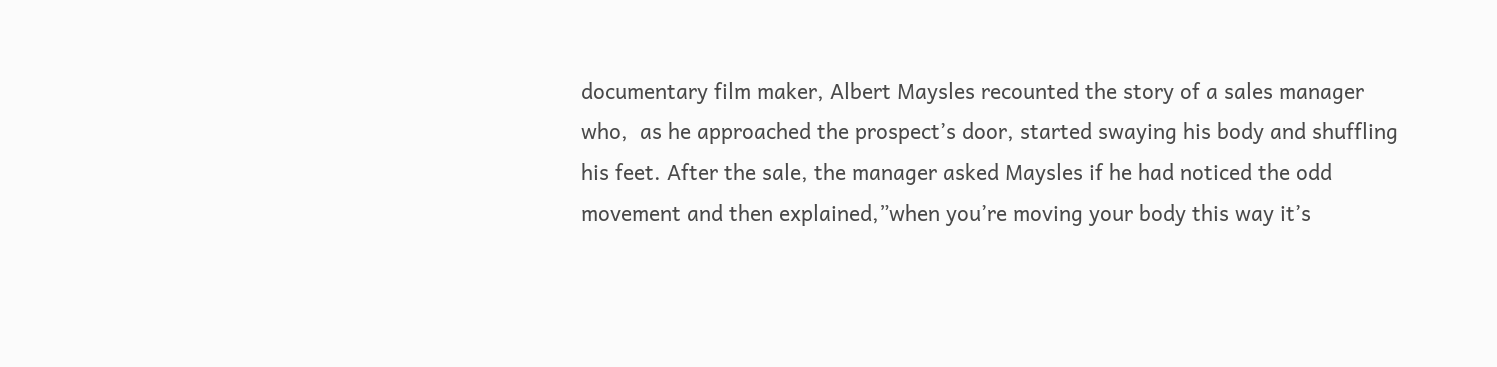documentary film maker, Albert Maysles recounted the story of a sales manager who,  as he approached the prospect’s door, started swaying his body and shuffling his feet. After the sale, the manager asked Maysles if he had noticed the odd movement and then explained,”when you’re moving your body this way it’s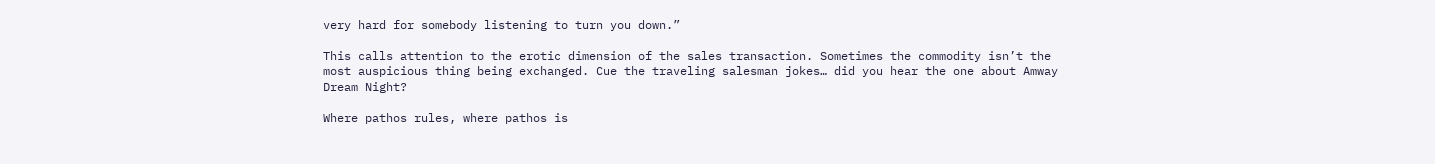very hard for somebody listening to turn you down.”

This calls attention to the erotic dimension of the sales transaction. Sometimes the commodity isn’t the most auspicious thing being exchanged. Cue the traveling salesman jokes… did you hear the one about Amway Dream Night?

Where pathos rules, where pathos is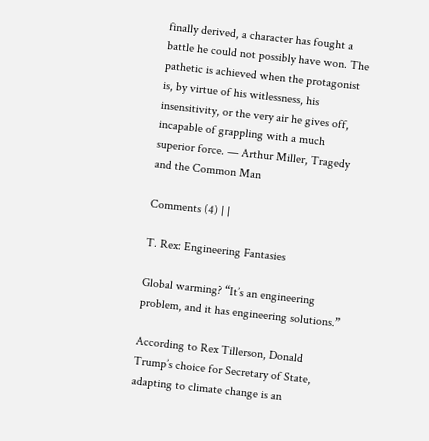finally derived, a character has fought a battle he could not possibly have won. The pathetic is achieved when the protagonist is, by virtue of his witlessness, his insensitivity, or the very air he gives off, incapable of grappling with a much superior force. — Arthur Miller, Tragedy and the Common Man

Comments (4) | |

T. Rex: Engineering Fantasies

Global warming? “It’s an engineering problem, and it has engineering solutions.”

According to Rex Tillerson, Donald Trump’s choice for Secretary of State, adapting to climate change is an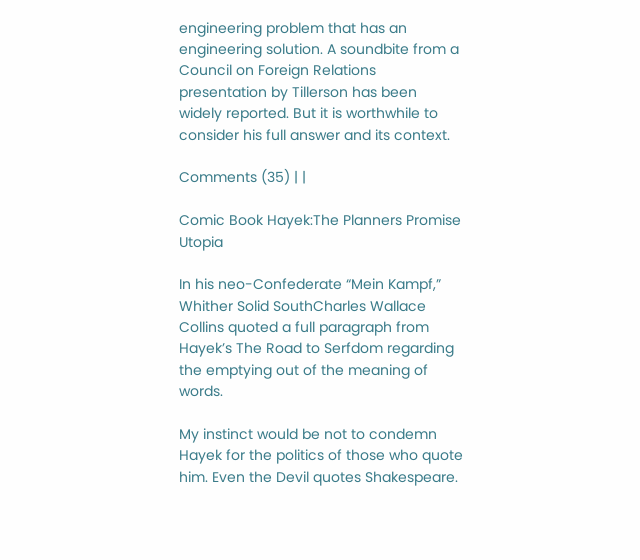engineering problem that has an engineering solution. A soundbite from a Council on Foreign Relations presentation by Tillerson has been widely reported. But it is worthwhile to consider his full answer and its context.

Comments (35) | |

Comic Book Hayek:The Planners Promise Utopia

In his neo-Confederate “Mein Kampf,” Whither Solid SouthCharles Wallace Collins quoted a full paragraph from Hayek’s The Road to Serfdom regarding the emptying out of the meaning of words.

My instinct would be not to condemn Hayek for the politics of those who quote him. Even the Devil quotes Shakespeare.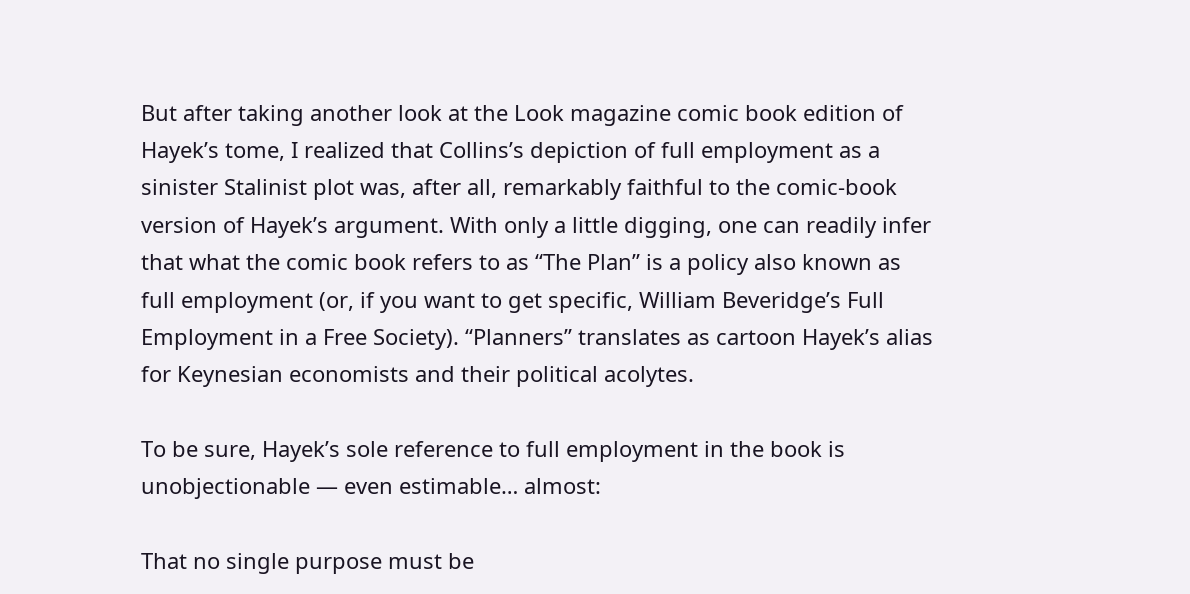But after taking another look at the Look magazine comic book edition of Hayek’s tome, I realized that Collins’s depiction of full employment as a sinister Stalinist plot was, after all, remarkably faithful to the comic-book version of Hayek’s argument. With only a little digging, one can readily infer that what the comic book refers to as “The Plan” is a policy also known as full employment (or, if you want to get specific, William Beveridge’s Full Employment in a Free Society). “Planners” translates as cartoon Hayek’s alias for Keynesian economists and their political acolytes.

To be sure, Hayek’s sole reference to full employment in the book is unobjectionable — even estimable… almost:

That no single purpose must be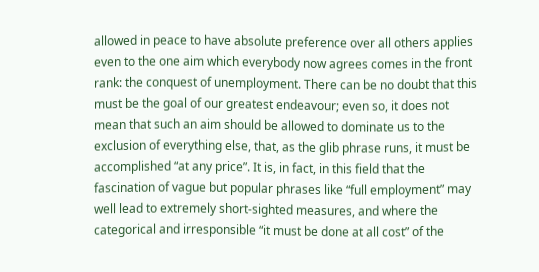allowed in peace to have absolute preference over all others applies even to the one aim which everybody now agrees comes in the front rank: the conquest of unemployment. There can be no doubt that this must be the goal of our greatest endeavour; even so, it does not mean that such an aim should be allowed to dominate us to the exclusion of everything else, that, as the glib phrase runs, it must be accomplished “at any price”. It is, in fact, in this field that the fascination of vague but popular phrases like “full employment” may well lead to extremely short-sighted measures, and where the categorical and irresponsible “it must be done at all cost” of the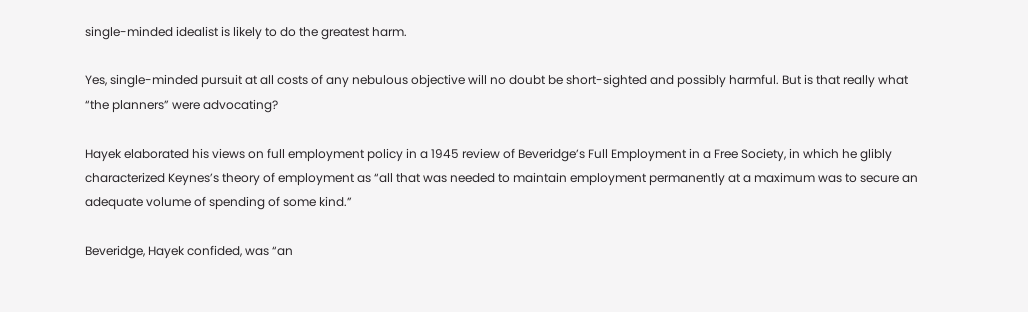single-minded idealist is likely to do the greatest harm.

Yes, single-minded pursuit at all costs of any nebulous objective will no doubt be short-sighted and possibly harmful. But is that really what “the planners” were advocating?

Hayek elaborated his views on full employment policy in a 1945 review of Beveridge’s Full Employment in a Free Society, in which he glibly characterized Keynes’s theory of employment as “all that was needed to maintain employment permanently at a maximum was to secure an adequate volume of spending of some kind.”

Beveridge, Hayek confided, was “an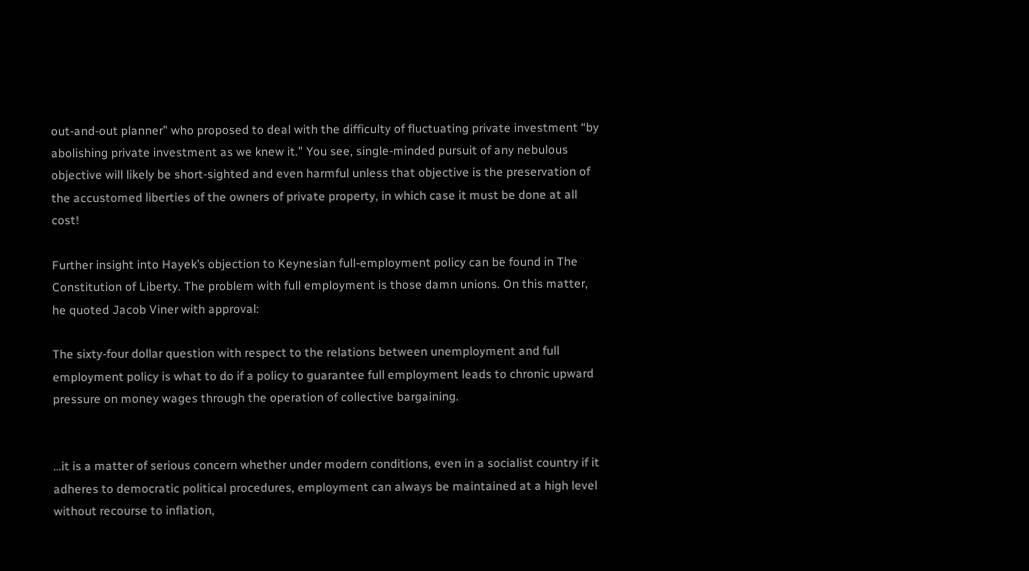out-and-out planner” who proposed to deal with the difficulty of fluctuating private investment “by abolishing private investment as we knew it.” You see, single-minded pursuit of any nebulous objective will likely be short-sighted and even harmful unless that objective is the preservation of the accustomed liberties of the owners of private property, in which case it must be done at all cost!

Further insight into Hayek’s objection to Keynesian full-employment policy can be found in The Constitution of Liberty. The problem with full employment is those damn unions. On this matter, he quoted Jacob Viner with approval:

The sixty-four dollar question with respect to the relations between unemployment and full employment policy is what to do if a policy to guarantee full employment leads to chronic upward pressure on money wages through the operation of collective bargaining.


…it is a matter of serious concern whether under modern conditions, even in a socialist country if it adheres to democratic political procedures, employment can always be maintained at a high level without recourse to inflation,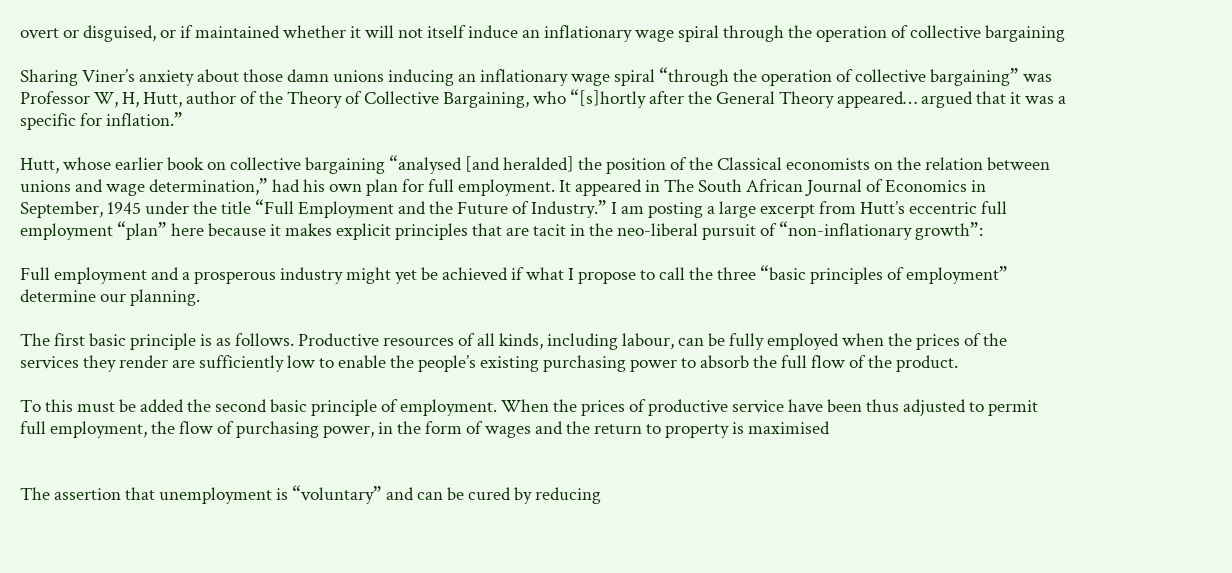overt or disguised, or if maintained whether it will not itself induce an inflationary wage spiral through the operation of collective bargaining

Sharing Viner’s anxiety about those damn unions inducing an inflationary wage spiral “through the operation of collective bargaining” was Professor W, H, Hutt, author of the Theory of Collective Bargaining, who “[s]hortly after the General Theory appeared… argued that it was a specific for inflation.”

Hutt, whose earlier book on collective bargaining “analysed [and heralded] the position of the Classical economists on the relation between unions and wage determination,” had his own plan for full employment. It appeared in The South African Journal of Economics in September, 1945 under the title “Full Employment and the Future of Industry.” I am posting a large excerpt from Hutt’s eccentric full employment “plan” here because it makes explicit principles that are tacit in the neo-liberal pursuit of “non-inflationary growth”:

Full employment and a prosperous industry might yet be achieved if what I propose to call the three “basic principles of employment” determine our planning.

The first basic principle is as follows. Productive resources of all kinds, including labour, can be fully employed when the prices of the services they render are sufficiently low to enable the people’s existing purchasing power to absorb the full flow of the product.

To this must be added the second basic principle of employment. When the prices of productive service have been thus adjusted to permit full employment, the flow of purchasing power, in the form of wages and the return to property is maximised


The assertion that unemployment is “voluntary” and can be cured by reducing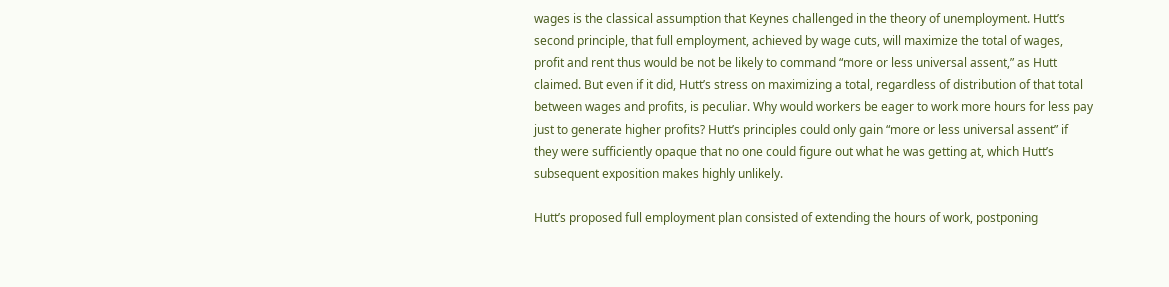wages is the classical assumption that Keynes challenged in the theory of unemployment. Hutt’s second principle, that full employment, achieved by wage cuts, will maximize the total of wages, profit and rent thus would be not be likely to command “more or less universal assent,” as Hutt claimed. But even if it did, Hutt’s stress on maximizing a total, regardless of distribution of that total between wages and profits, is peculiar. Why would workers be eager to work more hours for less pay just to generate higher profits? Hutt’s principles could only gain “more or less universal assent” if they were sufficiently opaque that no one could figure out what he was getting at, which Hutt’s subsequent exposition makes highly unlikely.

Hutt’s proposed full employment plan consisted of extending the hours of work, postponing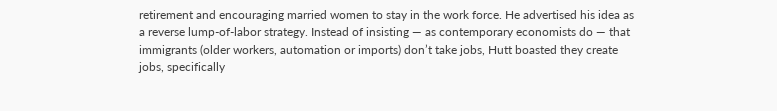retirement and encouraging married women to stay in the work force. He advertised his idea as a reverse lump-of-labor strategy. Instead of insisting — as contemporary economists do — that immigrants (older workers, automation or imports) don’t take jobs, Hutt boasted they create jobs, specifically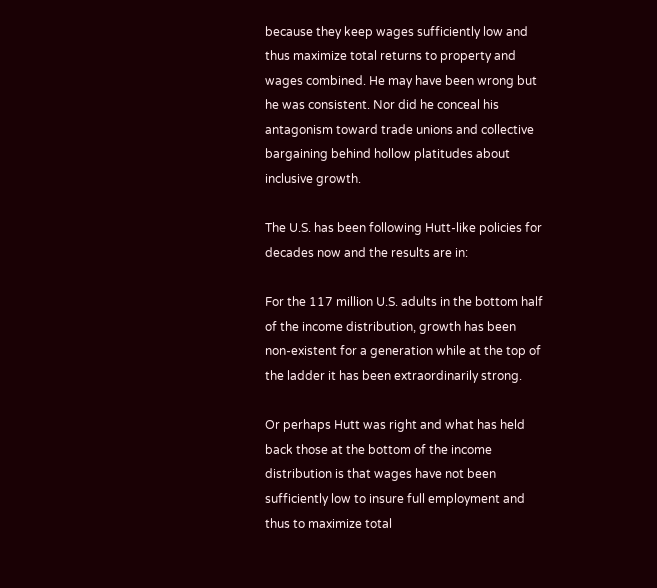because they keep wages sufficiently low and thus maximize total returns to property and wages combined. He may have been wrong but he was consistent. Nor did he conceal his antagonism toward trade unions and collective bargaining behind hollow platitudes about inclusive growth.

The U.S. has been following Hutt-like policies for decades now and the results are in:

For the 117 million U.S. adults in the bottom half of the income distribution, growth has been non-existent for a generation while at the top of the ladder it has been extraordinarily strong.

Or perhaps Hutt was right and what has held back those at the bottom of the income distribution is that wages have not been sufficiently low to insure full employment and thus to maximize total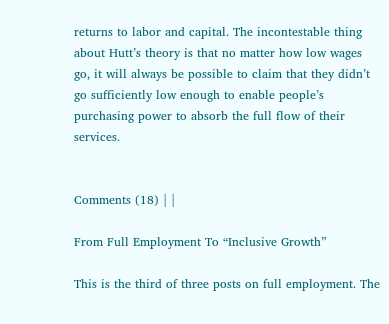returns to labor and capital. The incontestable thing about Hutt’s theory is that no matter how low wages go, it will always be possible to claim that they didn’t go sufficiently low enough to enable people’s purchasing power to absorb the full flow of their services.


Comments (18) | |

From Full Employment To “Inclusive Growth”

This is the third of three posts on full employment. The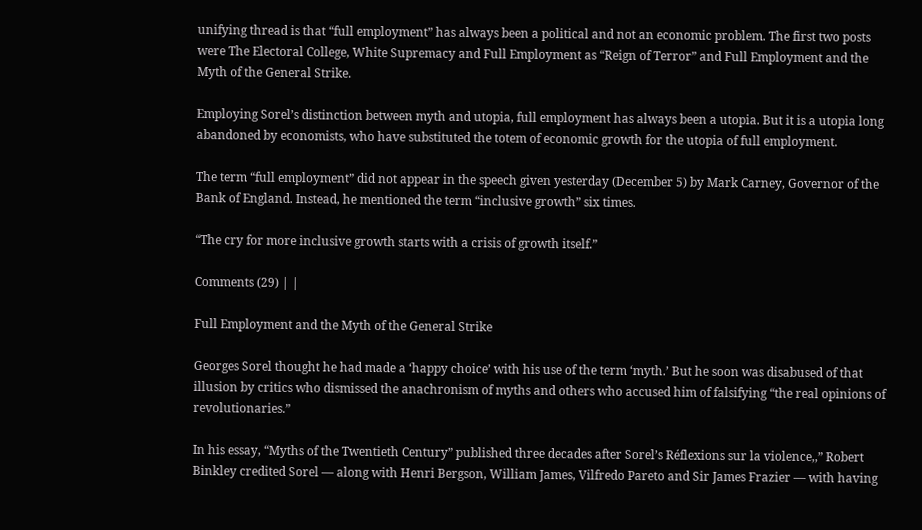unifying thread is that “full employment” has always been a political and not an economic problem. The first two posts were The Electoral College, White Supremacy and Full Employment as “Reign of Terror” and Full Employment and the Myth of the General Strike.

Employing Sorel’s distinction between myth and utopia, full employment has always been a utopia. But it is a utopia long abandoned by economists, who have substituted the totem of economic growth for the utopia of full employment.

The term “full employment” did not appear in the speech given yesterday (December 5) by Mark Carney, Governor of the Bank of England. Instead, he mentioned the term “inclusive growth” six times.

“The cry for more inclusive growth starts with a crisis of growth itself.”

Comments (29) | |

Full Employment and the Myth of the General Strike

Georges Sorel thought he had made a ‘happy choice’ with his use of the term ‘myth.’ But he soon was disabused of that illusion by critics who dismissed the anachronism of myths and others who accused him of falsifying “the real opinions of revolutionaries.”

In his essay, “Myths of the Twentieth Century” published three decades after Sorel’s Réflexions sur la violence,,” Robert Binkley credited Sorel — along with Henri Bergson, William James, Vilfredo Pareto and Sir James Frazier — with having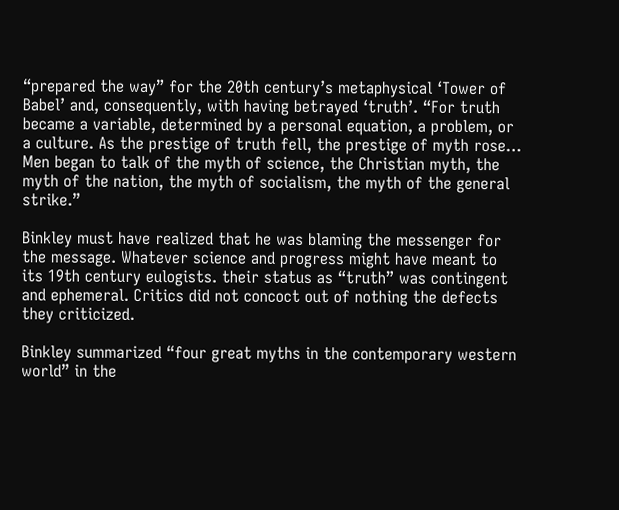“prepared the way” for the 20th century’s metaphysical ‘Tower of Babel’ and, consequently, with having betrayed ‘truth’. “For truth became a variable, determined by a personal equation, a problem, or a culture. As the prestige of truth fell, the prestige of myth rose… Men began to talk of the myth of science, the Christian myth, the myth of the nation, the myth of socialism, the myth of the general strike.”

Binkley must have realized that he was blaming the messenger for the message. Whatever science and progress might have meant to its 19th century eulogists. their status as “truth” was contingent and ephemeral. Critics did not concoct out of nothing the defects they criticized.

Binkley summarized “four great myths in the contemporary western world” in the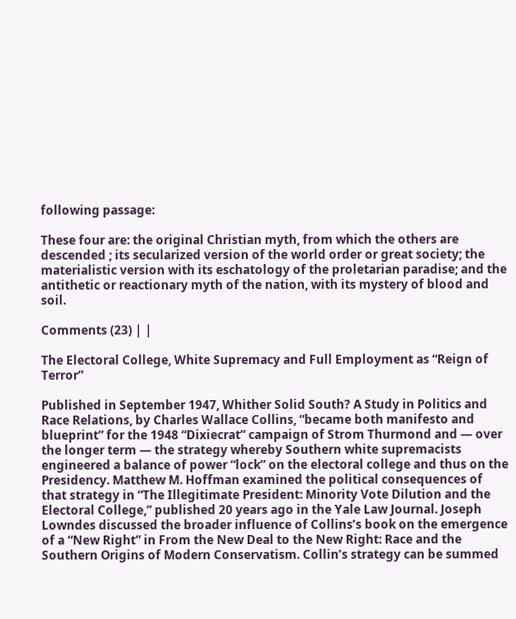following passage:

These four are: the original Christian myth, from which the others are descended ; its secularized version of the world order or great society; the materialistic version with its eschatology of the proletarian paradise; and the antithetic or reactionary myth of the nation, with its mystery of blood and soil.

Comments (23) | |

The Electoral College, White Supremacy and Full Employment as “Reign of Terror”

Published in September 1947, Whither Solid South? A Study in Politics and Race Relations, by Charles Wallace Collins, “became both manifesto and blueprint” for the 1948 “Dixiecrat” campaign of Strom Thurmond and — over the longer term — the strategy whereby Southern white supremacists engineered a balance of power “lock” on the electoral college and thus on the Presidency. Matthew M. Hoffman examined the political consequences of that strategy in “The Illegitimate President: Minority Vote Dilution and the Electoral College,” published 20 years ago in the Yale Law Journal. Joseph Lowndes discussed the broader influence of Collins’s book on the emergence of a “New Right” in From the New Deal to the New Right: Race and the Southern Origins of Modern Conservatism. Collin’s strategy can be summed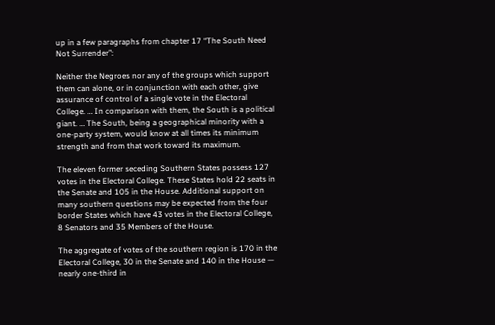up in a few paragraphs from chapter 17 “The South Need Not Surrender”:

Neither the Negroes nor any of the groups which support them can alone, or in conjunction with each other, give assurance of control of a single vote in the Electoral College. … In comparison with them, the South is a political giant. … The South, being a geographical minority with a one-party system, would know at all times its minimum strength and from that work toward its maximum.

The eleven former seceding Southern States possess 127 votes in the Electoral College. These States hold 22 seats in the Senate and 105 in the House. Additional support on many southern questions may be expected from the four border States which have 43 votes in the Electoral College, 8 Senators and 35 Members of the House.

The aggregate of votes of the southern region is 170 in the Electoral College, 30 in the Senate and 140 in the House — nearly one-third in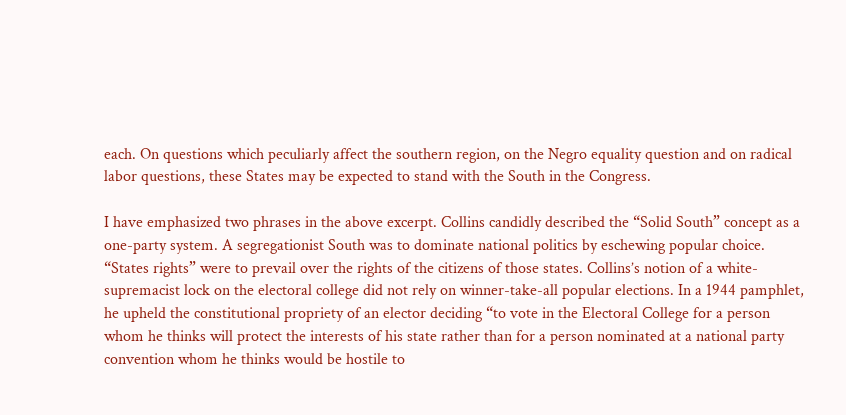each. On questions which peculiarly affect the southern region, on the Negro equality question and on radical labor questions, these States may be expected to stand with the South in the Congress.

I have emphasized two phrases in the above excerpt. Collins candidly described the “Solid South” concept as a one-party system. A segregationist South was to dominate national politics by eschewing popular choice. “States rights” were to prevail over the rights of the citizens of those states. Collins’s notion of a white-supremacist lock on the electoral college did not rely on winner-take-all popular elections. In a 1944 pamphlet, he upheld the constitutional propriety of an elector deciding “to vote in the Electoral College for a person whom he thinks will protect the interests of his state rather than for a person nominated at a national party convention whom he thinks would be hostile to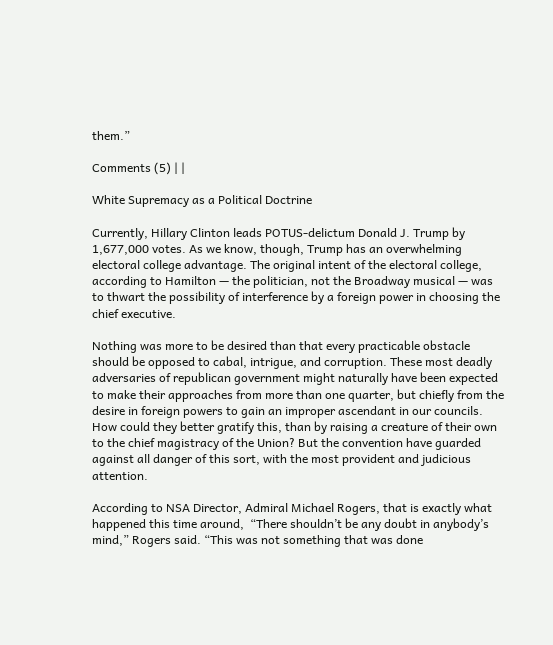them.”

Comments (5) | |

White Supremacy as a Political Doctrine

Currently, Hillary Clinton leads POTUS-delictum Donald J. Trump by 1,677,000 votes. As we know, though, Trump has an overwhelming electoral college advantage. The original intent of the electoral college, according to Hamilton — the politician, not the Broadway musical — was to thwart the possibility of interference by a foreign power in choosing the chief executive.

Nothing was more to be desired than that every practicable obstacle should be opposed to cabal, intrigue, and corruption. These most deadly adversaries of republican government might naturally have been expected to make their approaches from more than one quarter, but chiefly from the desire in foreign powers to gain an improper ascendant in our councils. How could they better gratify this, than by raising a creature of their own to the chief magistracy of the Union? But the convention have guarded against all danger of this sort, with the most provident and judicious attention.

According to NSA Director, Admiral Michael Rogers, that is exactly what happened this time around,  “There shouldn’t be any doubt in anybody’s mind,” Rogers said. “This was not something that was done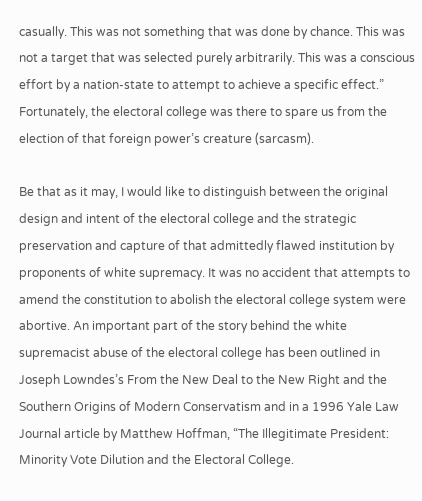casually. This was not something that was done by chance. This was not a target that was selected purely arbitrarily. This was a conscious effort by a nation-state to attempt to achieve a specific effect.” Fortunately, the electoral college was there to spare us from the election of that foreign power’s creature (sarcasm).

Be that as it may, I would like to distinguish between the original design and intent of the electoral college and the strategic preservation and capture of that admittedly flawed institution by proponents of white supremacy. It was no accident that attempts to amend the constitution to abolish the electoral college system were abortive. An important part of the story behind the white supremacist abuse of the electoral college has been outlined in Joseph Lowndes’s From the New Deal to the New Right and the Southern Origins of Modern Conservatism and in a 1996 Yale Law Journal article by Matthew Hoffman, “The Illegitimate President: Minority Vote Dilution and the Electoral College.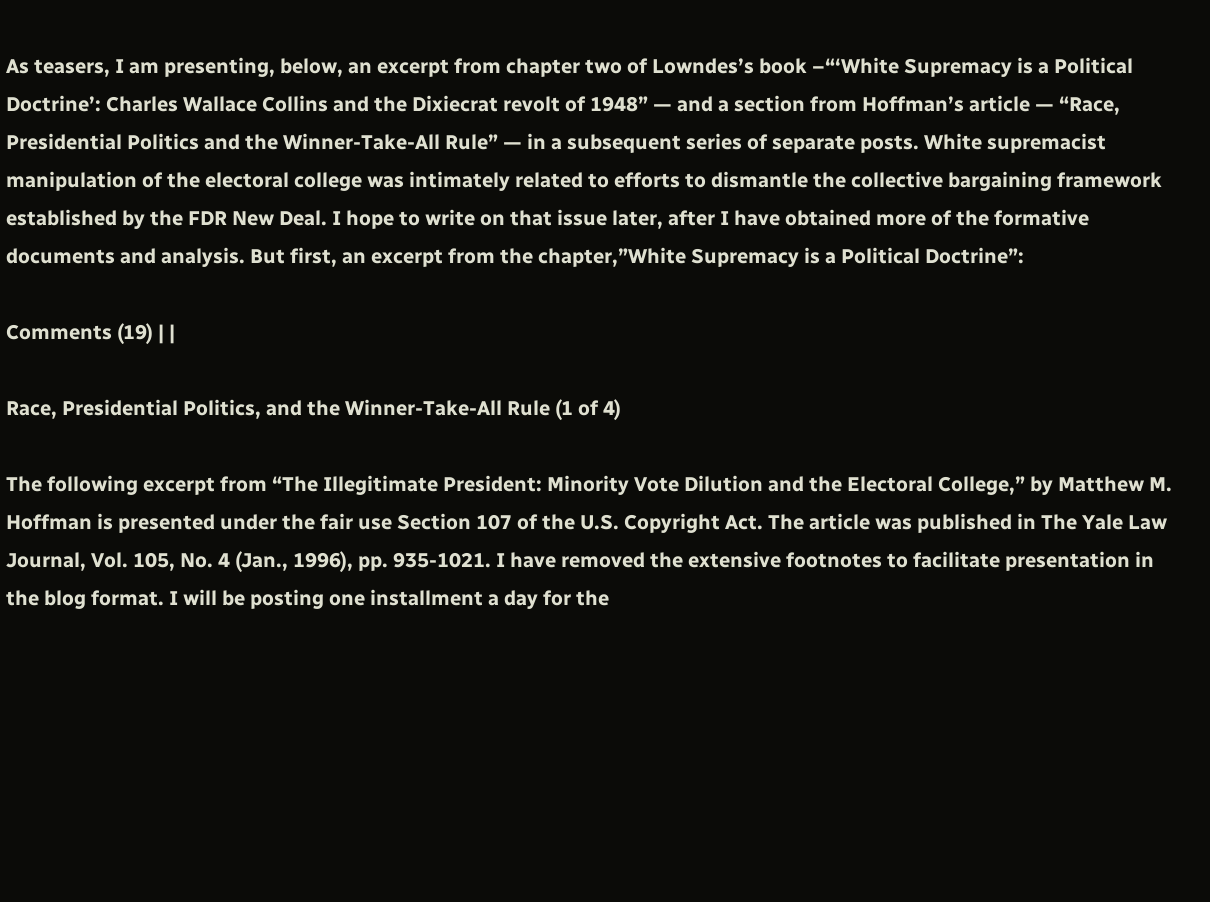As teasers, I am presenting, below, an excerpt from chapter two of Lowndes’s book –“‘White Supremacy is a Political Doctrine’: Charles Wallace Collins and the Dixiecrat revolt of 1948” — and a section from Hoffman’s article — “Race, Presidential Politics and the Winner-Take-All Rule” — in a subsequent series of separate posts. White supremacist manipulation of the electoral college was intimately related to efforts to dismantle the collective bargaining framework established by the FDR New Deal. I hope to write on that issue later, after I have obtained more of the formative documents and analysis. But first, an excerpt from the chapter,”White Supremacy is a Political Doctrine”:

Comments (19) | |

Race, Presidential Politics, and the Winner-Take-All Rule (1 of 4)

The following excerpt from “The Illegitimate President: Minority Vote Dilution and the Electoral College,” by Matthew M. Hoffman is presented under the fair use Section 107 of the U.S. Copyright Act. The article was published in The Yale Law Journal, Vol. 105, No. 4 (Jan., 1996), pp. 935-1021. I have removed the extensive footnotes to facilitate presentation in the blog format. I will be posting one installment a day for the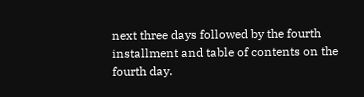next three days followed by the fourth installment and table of contents on the fourth day.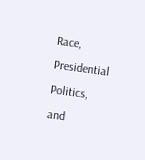Race, Presidential Politics, and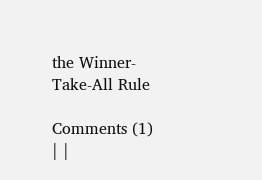the Winner-Take-All Rule

Comments (1) | |